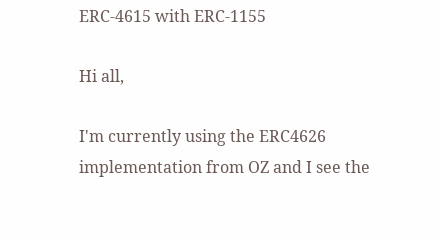ERC-4615 with ERC-1155

Hi all,

I'm currently using the ERC4626 implementation from OZ and I see the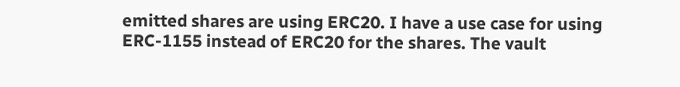emitted shares are using ERC20. I have a use case for using ERC-1155 instead of ERC20 for the shares. The vault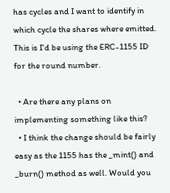has cycles and I want to identify in which cycle the shares where emitted. This is I'd be using the ERC-1155 ID for the round number.

  • Are there any plans on implementing something like this?
  • I think the change should be fairly easy as the 1155 has the _mint() and _burn() method as well. Would you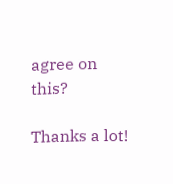agree on this?

Thanks a lot!